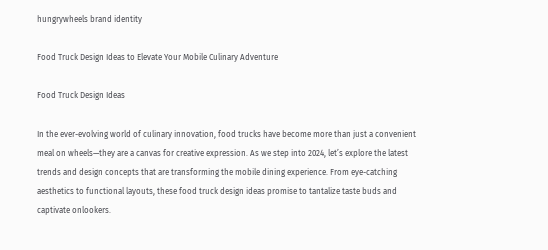hungrywheels brand identity

Food Truck Design Ideas to Elevate Your Mobile Culinary Adventure

Food Truck Design Ideas

In the ever-evolving world of culinary innovation, food trucks have become more than just a convenient meal on wheels—they are a canvas for creative expression. As we step into 2024, let’s explore the latest trends and design concepts that are transforming the mobile dining experience. From eye-catching aesthetics to functional layouts, these food truck design ideas promise to tantalize taste buds and captivate onlookers.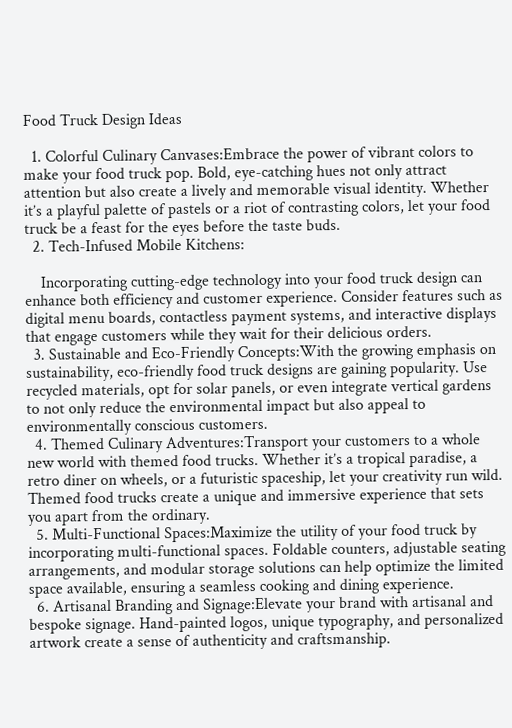Food Truck Design Ideas

  1. Colorful Culinary Canvases:Embrace the power of vibrant colors to make your food truck pop. Bold, eye-catching hues not only attract attention but also create a lively and memorable visual identity. Whether it’s a playful palette of pastels or a riot of contrasting colors, let your food truck be a feast for the eyes before the taste buds.
  2. Tech-Infused Mobile Kitchens:

    Incorporating cutting-edge technology into your food truck design can enhance both efficiency and customer experience. Consider features such as digital menu boards, contactless payment systems, and interactive displays that engage customers while they wait for their delicious orders.
  3. Sustainable and Eco-Friendly Concepts:With the growing emphasis on sustainability, eco-friendly food truck designs are gaining popularity. Use recycled materials, opt for solar panels, or even integrate vertical gardens to not only reduce the environmental impact but also appeal to environmentally conscious customers.
  4. Themed Culinary Adventures:Transport your customers to a whole new world with themed food trucks. Whether it’s a tropical paradise, a retro diner on wheels, or a futuristic spaceship, let your creativity run wild. Themed food trucks create a unique and immersive experience that sets you apart from the ordinary.
  5. Multi-Functional Spaces:Maximize the utility of your food truck by incorporating multi-functional spaces. Foldable counters, adjustable seating arrangements, and modular storage solutions can help optimize the limited space available, ensuring a seamless cooking and dining experience.
  6. Artisanal Branding and Signage:Elevate your brand with artisanal and bespoke signage. Hand-painted logos, unique typography, and personalized artwork create a sense of authenticity and craftsmanship.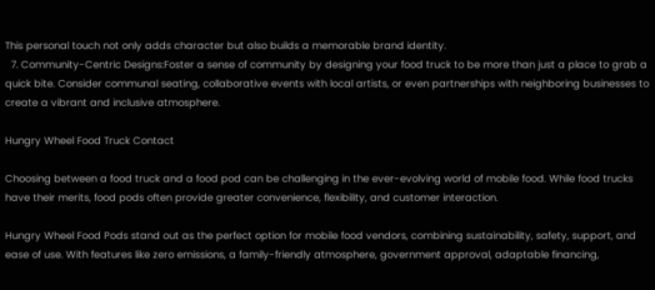This personal touch not only adds character but also builds a memorable brand identity.
  7. Community-Centric Designs:Foster a sense of community by designing your food truck to be more than just a place to grab a quick bite. Consider communal seating, collaborative events with local artists, or even partnerships with neighboring businesses to create a vibrant and inclusive atmosphere.

Hungry Wheel Food Truck Contact

Choosing between a food truck and a food pod can be challenging in the ever-evolving world of mobile food. While food trucks have their merits, food pods often provide greater convenience, flexibility, and customer interaction.

Hungry Wheel Food Pods stand out as the perfect option for mobile food vendors, combining sustainability, safety, support, and ease of use. With features like zero emissions, a family-friendly atmosphere, government approval, adaptable financing,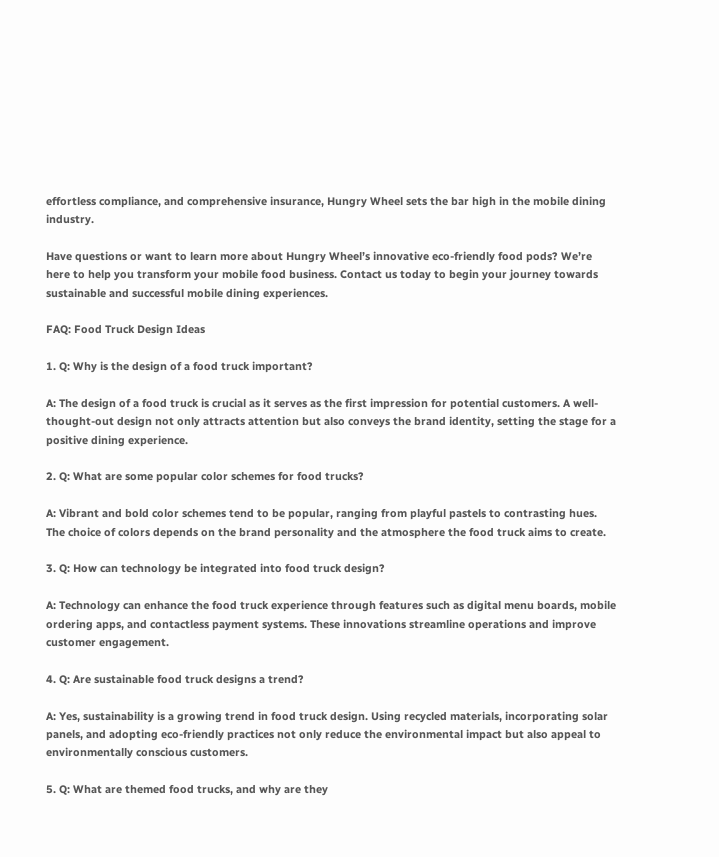effortless compliance, and comprehensive insurance, Hungry Wheel sets the bar high in the mobile dining industry.

Have questions or want to learn more about Hungry Wheel’s innovative eco-friendly food pods? We’re here to help you transform your mobile food business. Contact us today to begin your journey towards sustainable and successful mobile dining experiences.

FAQ: Food Truck Design Ideas

1. Q: Why is the design of a food truck important?

A: The design of a food truck is crucial as it serves as the first impression for potential customers. A well-thought-out design not only attracts attention but also conveys the brand identity, setting the stage for a positive dining experience.

2. Q: What are some popular color schemes for food trucks?

A: Vibrant and bold color schemes tend to be popular, ranging from playful pastels to contrasting hues. The choice of colors depends on the brand personality and the atmosphere the food truck aims to create.

3. Q: How can technology be integrated into food truck design?

A: Technology can enhance the food truck experience through features such as digital menu boards, mobile ordering apps, and contactless payment systems. These innovations streamline operations and improve customer engagement.

4. Q: Are sustainable food truck designs a trend?

A: Yes, sustainability is a growing trend in food truck design. Using recycled materials, incorporating solar panels, and adopting eco-friendly practices not only reduce the environmental impact but also appeal to environmentally conscious customers.

5. Q: What are themed food trucks, and why are they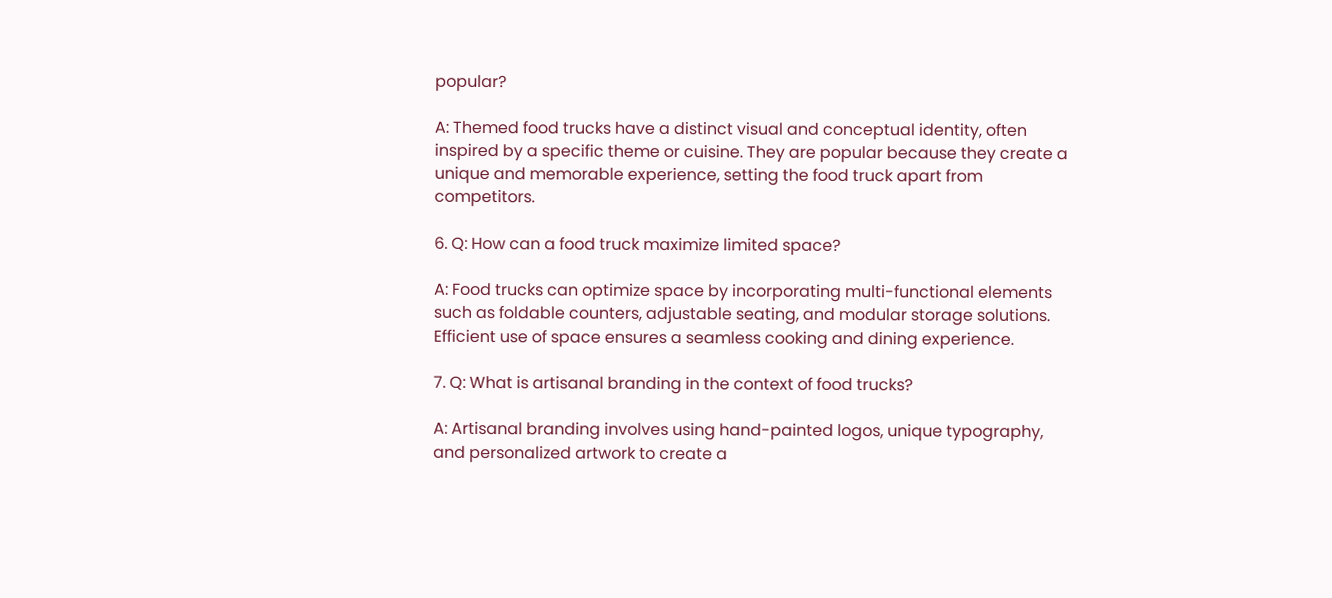popular?

A: Themed food trucks have a distinct visual and conceptual identity, often inspired by a specific theme or cuisine. They are popular because they create a unique and memorable experience, setting the food truck apart from competitors.

6. Q: How can a food truck maximize limited space?

A: Food trucks can optimize space by incorporating multi-functional elements such as foldable counters, adjustable seating, and modular storage solutions. Efficient use of space ensures a seamless cooking and dining experience.

7. Q: What is artisanal branding in the context of food trucks?

A: Artisanal branding involves using hand-painted logos, unique typography, and personalized artwork to create a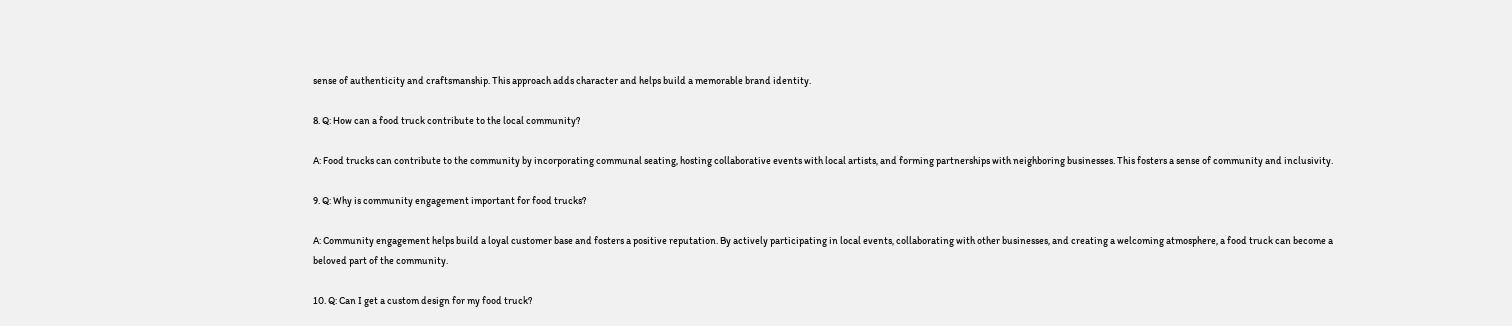sense of authenticity and craftsmanship. This approach adds character and helps build a memorable brand identity.

8. Q: How can a food truck contribute to the local community?

A: Food trucks can contribute to the community by incorporating communal seating, hosting collaborative events with local artists, and forming partnerships with neighboring businesses. This fosters a sense of community and inclusivity.

9. Q: Why is community engagement important for food trucks?

A: Community engagement helps build a loyal customer base and fosters a positive reputation. By actively participating in local events, collaborating with other businesses, and creating a welcoming atmosphere, a food truck can become a beloved part of the community.

10. Q: Can I get a custom design for my food truck?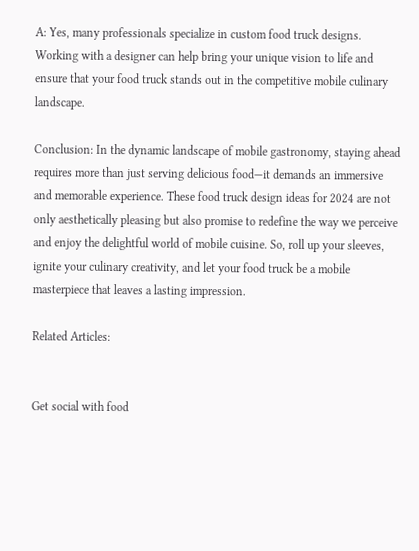A: Yes, many professionals specialize in custom food truck designs. Working with a designer can help bring your unique vision to life and ensure that your food truck stands out in the competitive mobile culinary landscape.

Conclusion: In the dynamic landscape of mobile gastronomy, staying ahead requires more than just serving delicious food—it demands an immersive and memorable experience. These food truck design ideas for 2024 are not only aesthetically pleasing but also promise to redefine the way we perceive and enjoy the delightful world of mobile cuisine. So, roll up your sleeves, ignite your culinary creativity, and let your food truck be a mobile masterpiece that leaves a lasting impression.

Related Articles:


Get social with food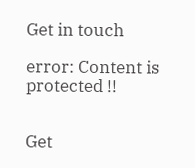Get in touch

error: Content is protected !!


Get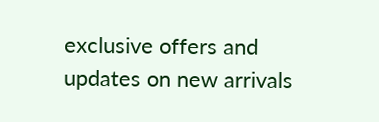exclusive offers and updates on new arrivals